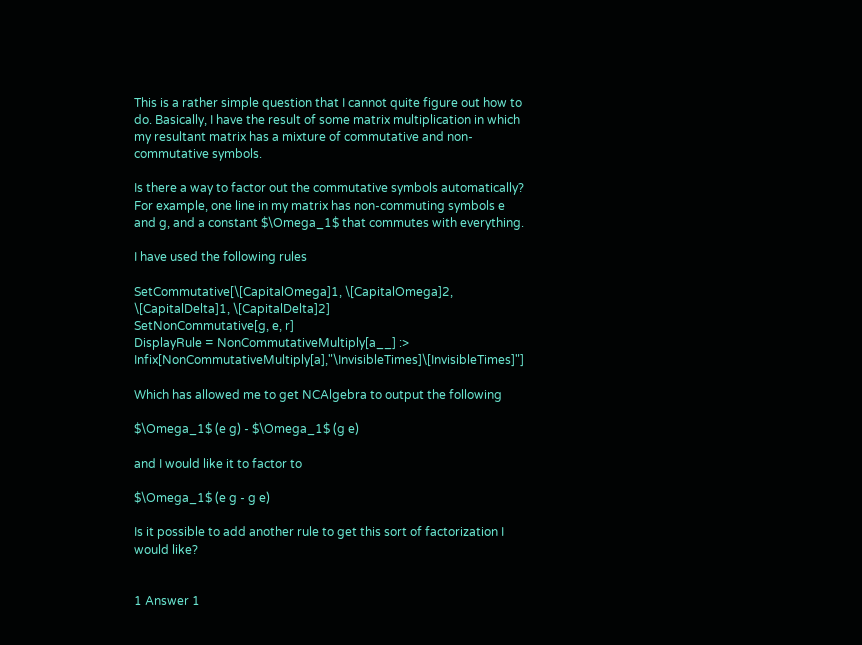This is a rather simple question that I cannot quite figure out how to do. Basically, I have the result of some matrix multiplication in which my resultant matrix has a mixture of commutative and non-commutative symbols.

Is there a way to factor out the commutative symbols automatically? For example, one line in my matrix has non-commuting symbols e and g, and a constant $\Omega_1$ that commutes with everything.

I have used the following rules

SetCommutative[\[CapitalOmega]1, \[CapitalOmega]2, \[CapitalDelta]1, \[CapitalDelta]2]
SetNonCommutative[g, e, r]
DisplayRule = NonCommutativeMultiply[a__] :> Infix[NonCommutativeMultiply[a],"\InvisibleTimes]\[InvisibleTimes]"]

Which has allowed me to get NCAlgebra to output the following

$\Omega_1$ (e g) - $\Omega_1$ (g e)

and I would like it to factor to

$\Omega_1$ (e g - g e)

Is it possible to add another rule to get this sort of factorization I would like?


1 Answer 1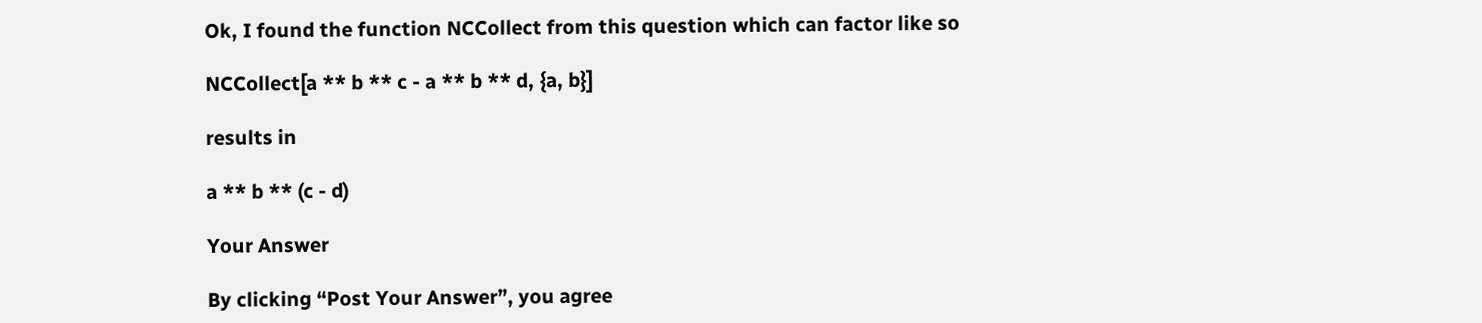Ok, I found the function NCCollect from this question which can factor like so

NCCollect[a ** b ** c - a ** b ** d, {a, b}]

results in

a ** b ** (c - d)

Your Answer

By clicking “Post Your Answer”, you agree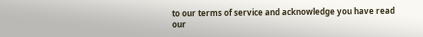to our terms of service and acknowledge you have read our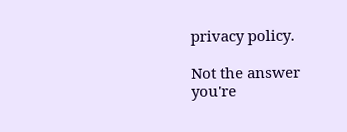privacy policy.

Not the answer you're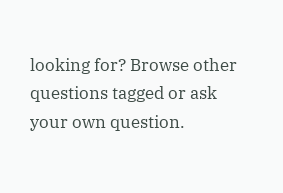looking for? Browse other questions tagged or ask your own question.